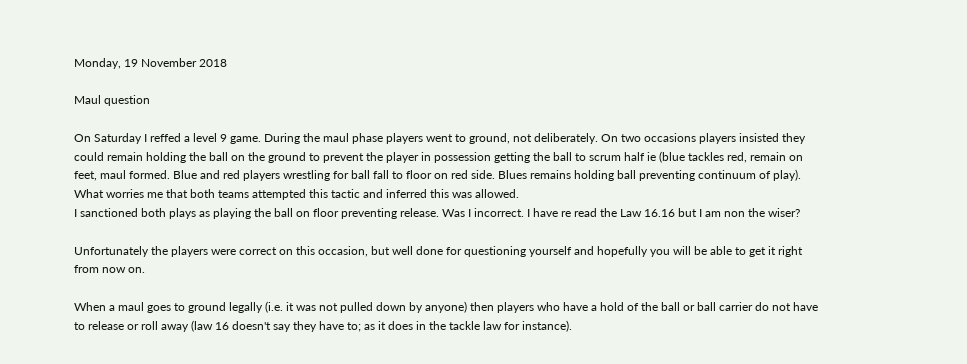Monday, 19 November 2018

Maul question

On Saturday I reffed a level 9 game. During the maul phase players went to ground, not deliberately. On two occasions players insisted they could remain holding the ball on the ground to prevent the player in possession getting the ball to scrum half ie (blue tackles red, remain on feet, maul formed. Blue and red players wrestling for ball fall to floor on red side. Blues remains holding ball preventing continuum of play). What worries me that both teams attempted this tactic and inferred this was allowed.
I sanctioned both plays as playing the ball on floor preventing release. Was I incorrect. I have re read the Law 16.16 but I am non the wiser?

Unfortunately the players were correct on this occasion, but well done for questioning yourself and hopefully you will be able to get it right from now on.

When a maul goes to ground legally (i.e. it was not pulled down by anyone) then players who have a hold of the ball or ball carrier do not have to release or roll away (law 16 doesn't say they have to; as it does in the tackle law for instance).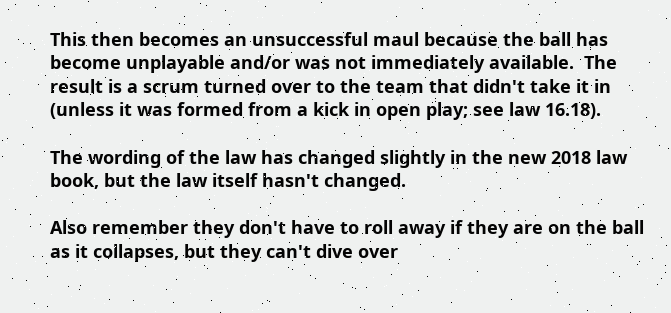This then becomes an unsuccessful maul because the ball has become unplayable and/or was not immediately available.  The result is a scrum turned over to the team that didn't take it in (unless it was formed from a kick in open play; see law 16.18).

The wording of the law has changed slightly in the new 2018 law book, but the law itself hasn't changed.

Also remember they don't have to roll away if they are on the ball as it collapses, but they can't dive over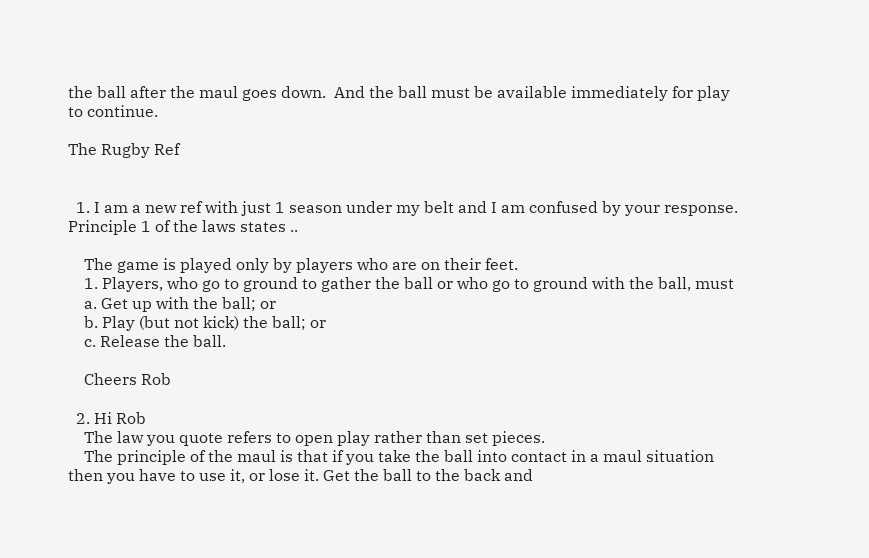the ball after the maul goes down.  And the ball must be available immediately for play to continue.

The Rugby Ref


  1. I am a new ref with just 1 season under my belt and I am confused by your response. Principle 1 of the laws states ..

    The game is played only by players who are on their feet.
    1. Players, who go to ground to gather the ball or who go to ground with the ball, must
    a. Get up with the ball; or
    b. Play (but not kick) the ball; or
    c. Release the ball.

    Cheers Rob

  2. Hi Rob
    The law you quote refers to open play rather than set pieces.
    The principle of the maul is that if you take the ball into contact in a maul situation then you have to use it, or lose it. Get the ball to the back and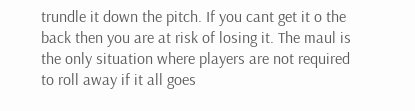trundle it down the pitch. If you cant get it o the back then you are at risk of losing it. The maul is the only situation where players are not required to roll away if it all goes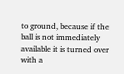to ground, because if the ball is not immediately available it is turned over with a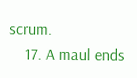scrum.
    17. A maul ends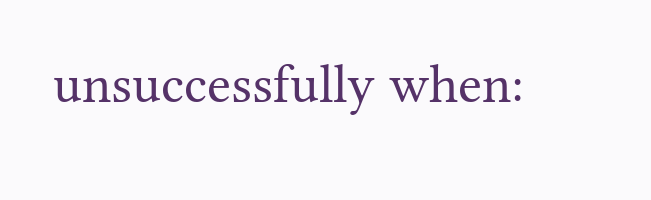unsuccessfully when: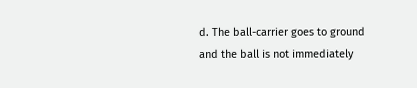d. The ball-carrier goes to ground and the ball is not immediately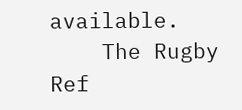available.
    The Rugby Ref